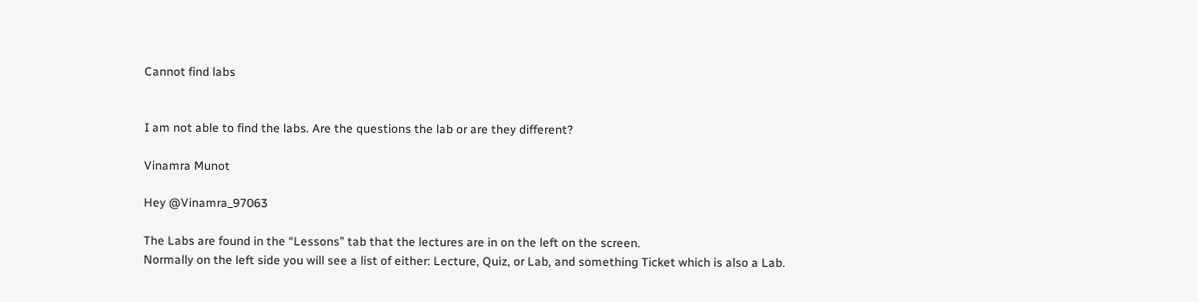Cannot find labs


I am not able to find the labs. Are the questions the lab or are they different?

Vinamra Munot

Hey @Vinamra_97063

The Labs are found in the “Lessons” tab that the lectures are in on the left on the screen.
Normally on the left side you will see a list of either: Lecture, Quiz, or Lab, and something Ticket which is also a Lab.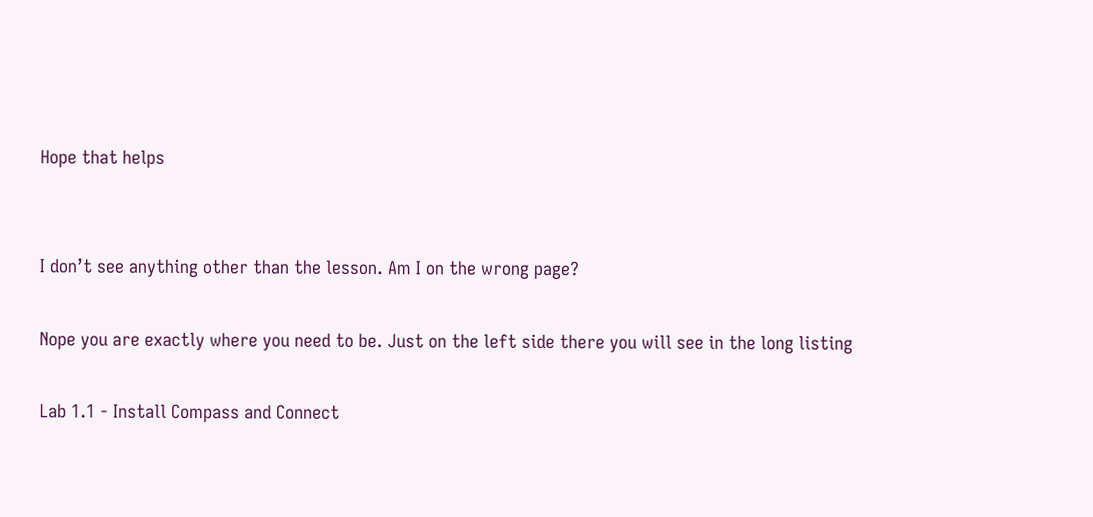Hope that helps


I don’t see anything other than the lesson. Am I on the wrong page?

Nope you are exactly where you need to be. Just on the left side there you will see in the long listing

Lab 1.1 - Install Compass and Connect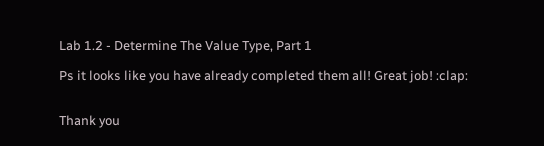Lab 1.2 - Determine The Value Type, Part 1

Ps it looks like you have already completed them all! Great job! :clap:


Thank you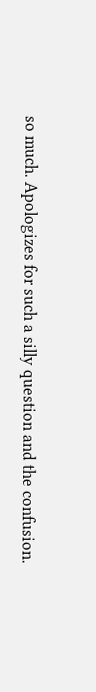so much. Apologizes for such a silly question and the confusion.